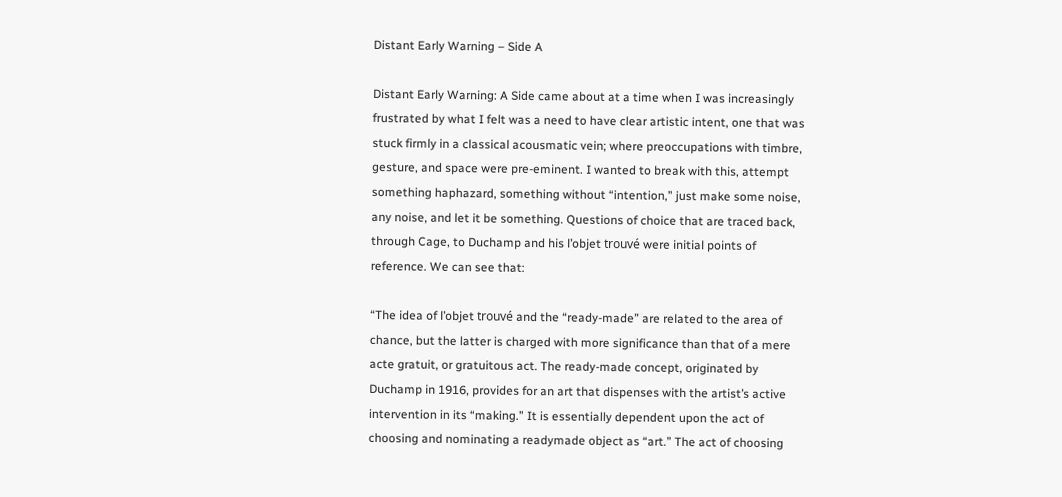Distant Early Warning – Side A

Distant Early Warning: A Side came about at a time when I was increasingly frustrated by what I felt was a need to have clear artistic intent, one that was stuck firmly in a classical acousmatic vein; where preoccupations with timbre, gesture, and space were pre-eminent. I wanted to break with this, attempt something haphazard, something without “intention,” just make some noise, any noise, and let it be something. Questions of choice that are traced back, through Cage, to Duchamp and his l’objet trouvé were initial points of reference. We can see that:

“The idea of l’objet trouvé and the “ready-made” are related to the area of chance, but the latter is charged with more significance than that of a mere acte gratuit, or gratuitous act. The ready-made concept, originated by Duchamp in 1916, provides for an art that dispenses with the artist’s active intervention in its “making.” It is essentially dependent upon the act of choosing and nominating a readymade object as “art.” The act of choosing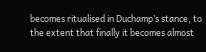becomes ritualised in Duchamp’s stance, to the extent that finally it becomes almost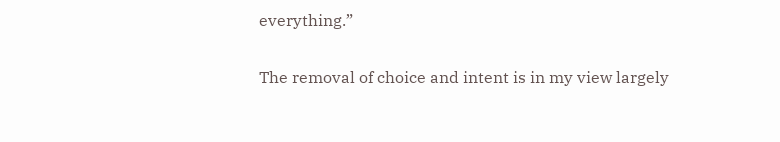everything.”

The removal of choice and intent is in my view largely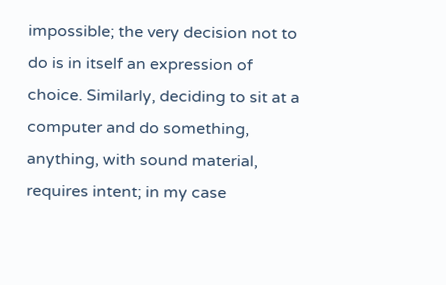impossible; the very decision not to do is in itself an expression of choice. Similarly, deciding to sit at a computer and do something, anything, with sound material, requires intent; in my case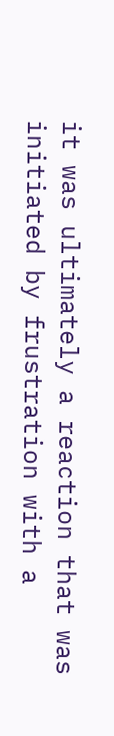it was ultimately a reaction that was initiated by frustration with a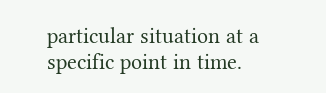particular situation at a specific point in time.